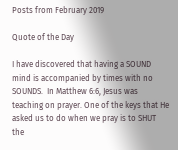Posts from February 2019

Quote of the Day

I have discovered that having a SOUND mind is accompanied by times with no SOUNDS.  In Matthew 6:6, Jesus was teaching on prayer. One of the keys that He asked us to do when we pray is to SHUT the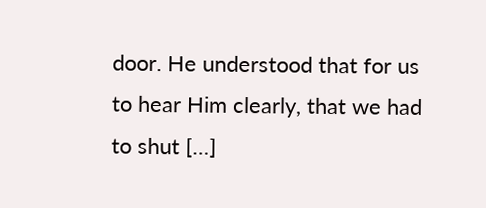door. He understood that for us to hear Him clearly, that we had to shut […]